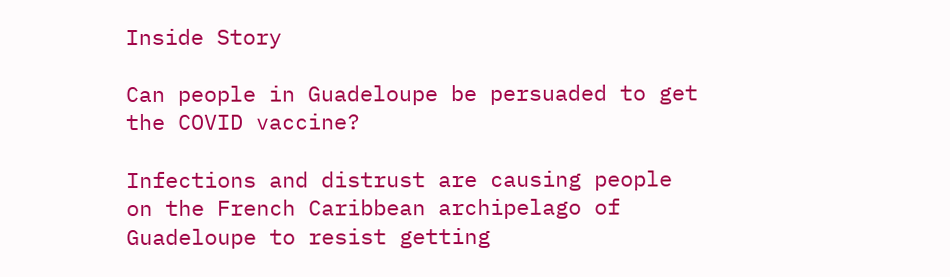Inside Story

Can people in Guadeloupe be persuaded to get the COVID vaccine?

Infections and distrust are causing people on the French Caribbean archipelago of Guadeloupe to resist getting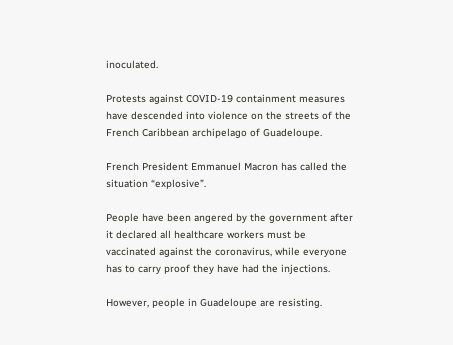inoculated.

Protests against COVID-19 containment measures have descended into violence on the streets of the French Caribbean archipelago of Guadeloupe.

French President Emmanuel Macron has called the situation “explosive”.

People have been angered by the government after it declared all healthcare workers must be vaccinated against the coronavirus, while everyone has to carry proof they have had the injections.

However, people in Guadeloupe are resisting.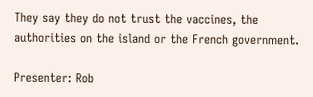They say they do not trust the vaccines, the authorities on the island or the French government.

Presenter: Rob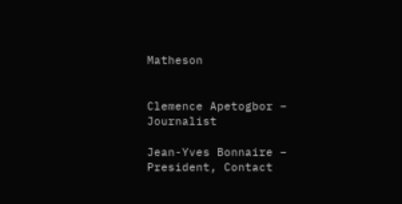Matheson


Clemence Apetogbor – Journalist

Jean-Yves Bonnaire – President, Contact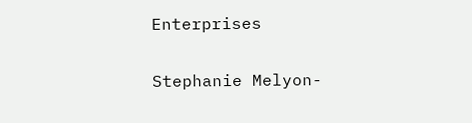Enterprises

Stephanie Melyon-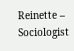Reinette – Sociologist